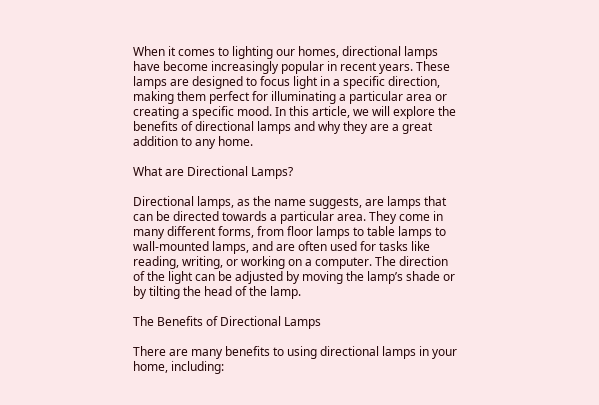When it comes to lighting our homes, directional lamps have become increasingly popular in recent years. These lamps are designed to focus light in a specific direction, making them perfect for illuminating a particular area or creating a specific mood. In this article, we will explore the benefits of directional lamps and why they are a great addition to any home.

What are Directional Lamps?

Directional lamps, as the name suggests, are lamps that can be directed towards a particular area. They come in many different forms, from floor lamps to table lamps to wall-mounted lamps, and are often used for tasks like reading, writing, or working on a computer. The direction of the light can be adjusted by moving the lamp’s shade or by tilting the head of the lamp.

The Benefits of Directional Lamps

There are many benefits to using directional lamps in your home, including: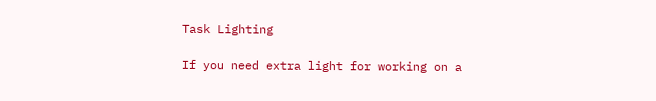Task Lighting

If you need extra light for working on a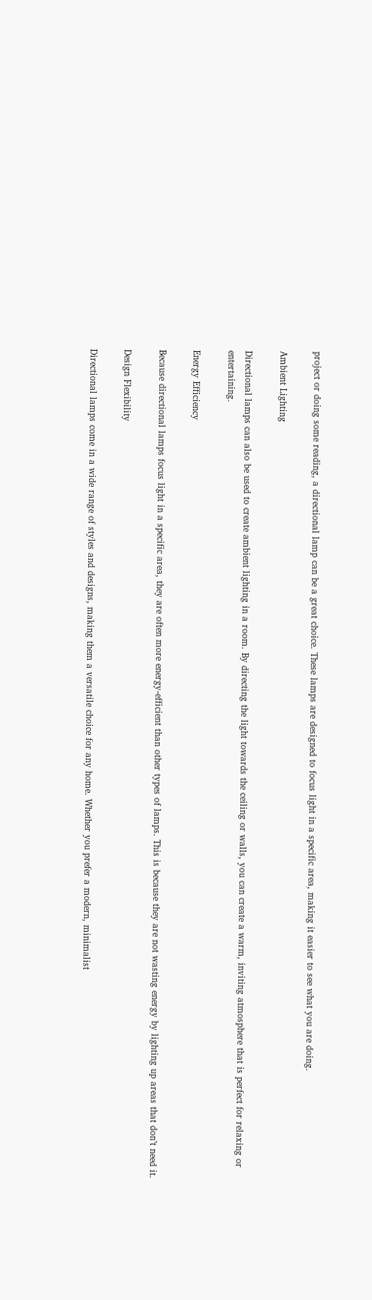project or doing some reading, a directional lamp can be a great choice. These lamps are designed to focus light in a specific area, making it easier to see what you are doing.

Ambient Lighting

Directional lamps can also be used to create ambient lighting in a room. By directing the light towards the ceiling or walls, you can create a warm, inviting atmosphere that is perfect for relaxing or entertaining.

Energy Efficiency

Because directional lamps focus light in a specific area, they are often more energy-efficient than other types of lamps. This is because they are not wasting energy by lighting up areas that don’t need it.

Design Flexibility

Directional lamps come in a wide range of styles and designs, making them a versatile choice for any home. Whether you prefer a modern, minimalist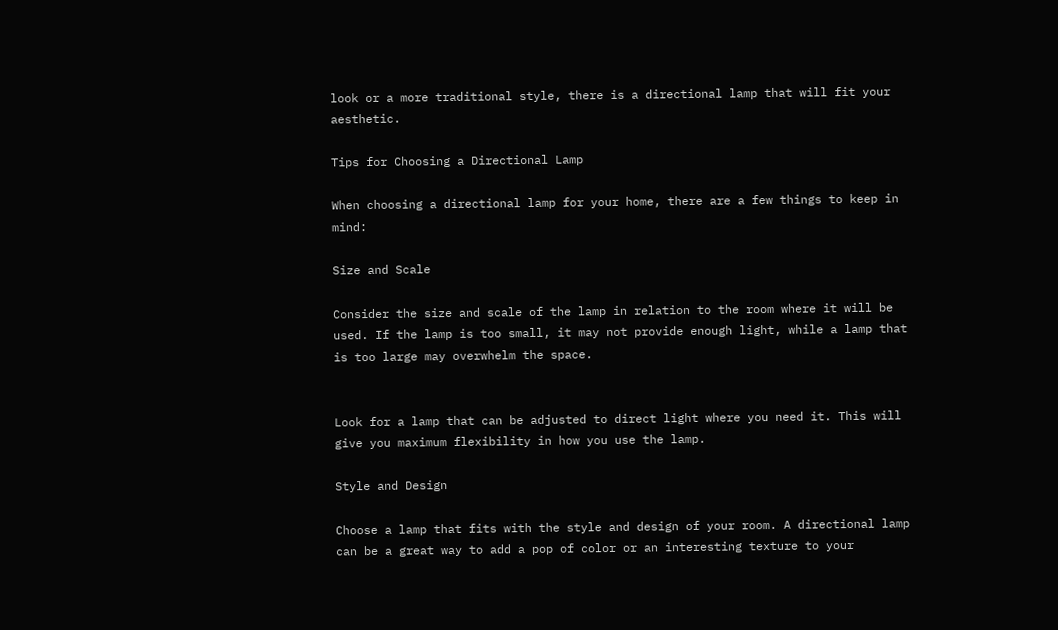look or a more traditional style, there is a directional lamp that will fit your aesthetic.

Tips for Choosing a Directional Lamp

When choosing a directional lamp for your home, there are a few things to keep in mind:

Size and Scale

Consider the size and scale of the lamp in relation to the room where it will be used. If the lamp is too small, it may not provide enough light, while a lamp that is too large may overwhelm the space.


Look for a lamp that can be adjusted to direct light where you need it. This will give you maximum flexibility in how you use the lamp.

Style and Design

Choose a lamp that fits with the style and design of your room. A directional lamp can be a great way to add a pop of color or an interesting texture to your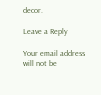decor.

Leave a Reply

Your email address will not be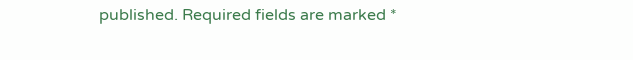published. Required fields are marked *